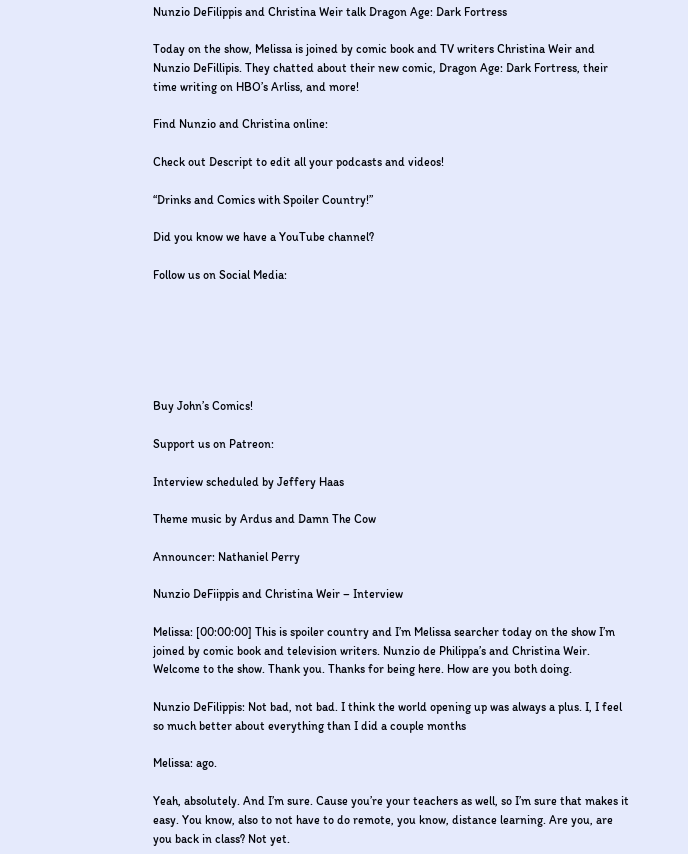Nunzio DeFilippis and Christina Weir talk Dragon Age: Dark Fortress

Today on the show, Melissa is joined by comic book and TV writers Christina Weir and Nunzio DeFillipis. They chatted about their new comic, Dragon Age: Dark Fortress, their time writing on HBO’s Arliss, and more!

Find Nunzio and Christina online:

Check out Descript to edit all your podcasts and videos!

“Drinks and Comics with Spoiler Country!”

Did you know we have a YouTube channel?

Follow us on Social Media:






Buy John’s Comics!

Support us on Patreon:

Interview scheduled by Jeffery Haas

Theme music by Ardus and Damn The Cow

Announcer: Nathaniel Perry

Nunzio DeFiippis and Christina Weir – Interview

Melissa: [00:00:00] This is spoiler country and I’m Melissa searcher today on the show I’m joined by comic book and television writers. Nunzio de Philippa’s and Christina Weir. Welcome to the show. Thank you. Thanks for being here. How are you both doing.

Nunzio DeFilippis: Not bad, not bad. I think the world opening up was always a plus. I, I feel so much better about everything than I did a couple months

Melissa: ago.

Yeah, absolutely. And I’m sure. Cause you’re your teachers as well, so I’m sure that makes it easy. You know, also to not have to do remote, you know, distance learning. Are you, are you back in class? Not yet.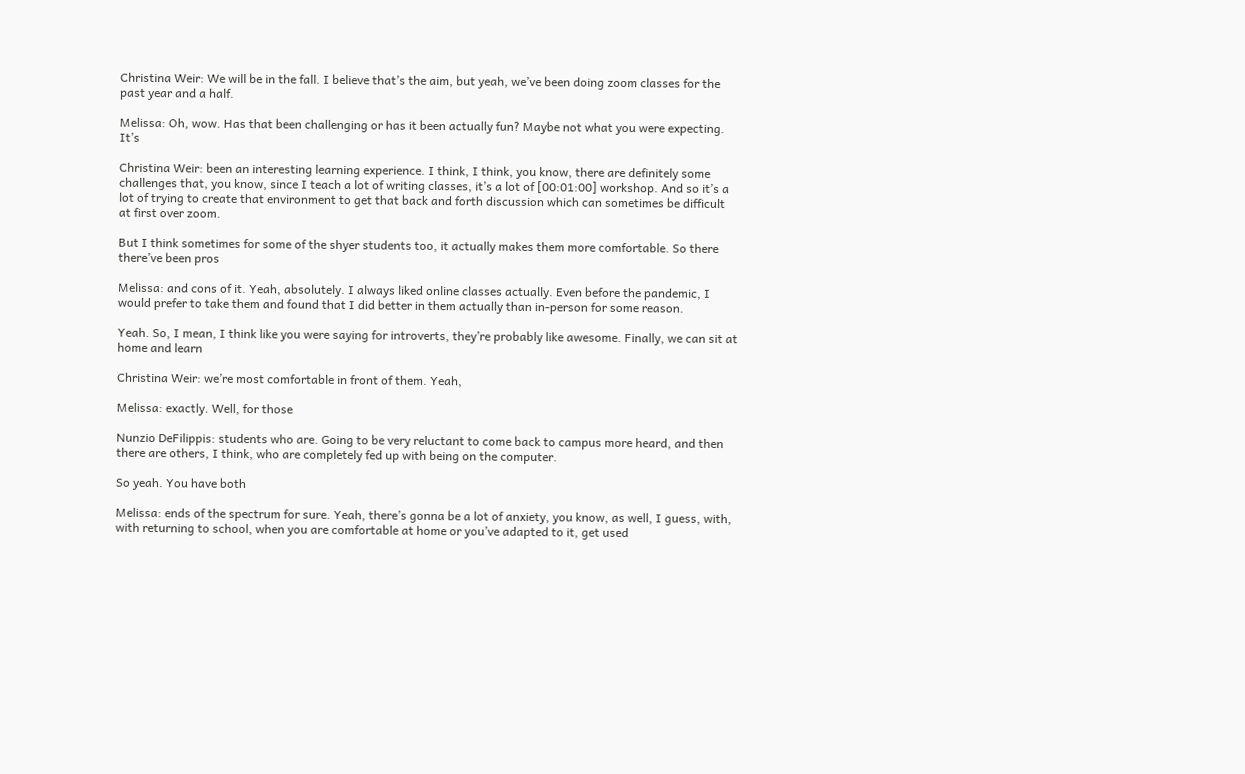Christina Weir: We will be in the fall. I believe that’s the aim, but yeah, we’ve been doing zoom classes for the past year and a half.

Melissa: Oh, wow. Has that been challenging or has it been actually fun? Maybe not what you were expecting. It’s

Christina Weir: been an interesting learning experience. I think, I think, you know, there are definitely some challenges that, you know, since I teach a lot of writing classes, it’s a lot of [00:01:00] workshop. And so it’s a lot of trying to create that environment to get that back and forth discussion which can sometimes be difficult at first over zoom.

But I think sometimes for some of the shyer students too, it actually makes them more comfortable. So there there’ve been pros

Melissa: and cons of it. Yeah, absolutely. I always liked online classes actually. Even before the pandemic, I would prefer to take them and found that I did better in them actually than in-person for some reason.

Yeah. So, I mean, I think like you were saying for introverts, they’re probably like awesome. Finally, we can sit at home and learn

Christina Weir: we’re most comfortable in front of them. Yeah,

Melissa: exactly. Well, for those

Nunzio DeFilippis: students who are. Going to be very reluctant to come back to campus more heard, and then there are others, I think, who are completely fed up with being on the computer.

So yeah. You have both

Melissa: ends of the spectrum for sure. Yeah, there’s gonna be a lot of anxiety, you know, as well, I guess, with, with returning to school, when you are comfortable at home or you’ve adapted to it, get used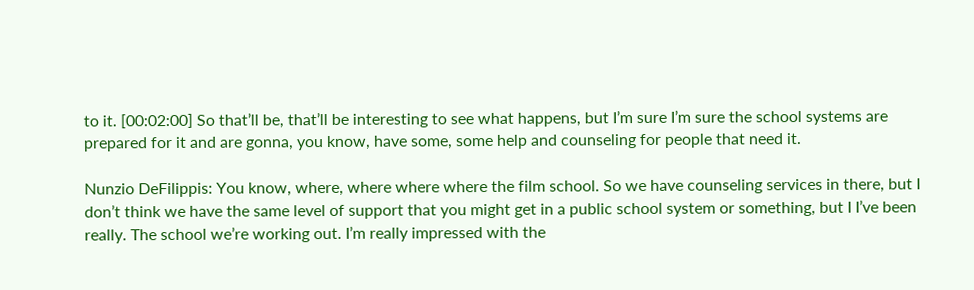to it. [00:02:00] So that’ll be, that’ll be interesting to see what happens, but I’m sure I’m sure the school systems are prepared for it and are gonna, you know, have some, some help and counseling for people that need it.

Nunzio DeFilippis: You know, where, where where where the film school. So we have counseling services in there, but I don’t think we have the same level of support that you might get in a public school system or something, but I I’ve been really. The school we’re working out. I’m really impressed with the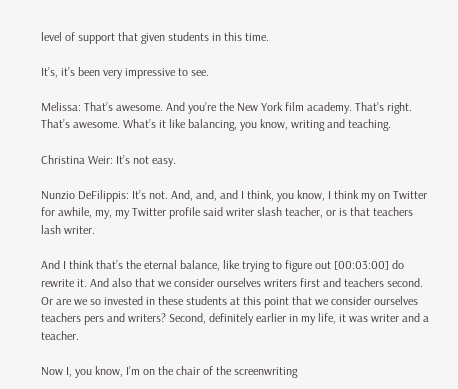level of support that given students in this time.

It’s, it’s been very impressive to see.

Melissa: That’s awesome. And you’re the New York film academy. That’s right. That’s awesome. What’s it like balancing, you know, writing and teaching.

Christina Weir: It’s not easy.

Nunzio DeFilippis: It’s not. And, and, and I think, you know, I think my on Twitter for awhile, my, my Twitter profile said writer slash teacher, or is that teachers lash writer.

And I think that’s the eternal balance, like trying to figure out [00:03:00] do rewrite it. And also that we consider ourselves writers first and teachers second. Or are we so invested in these students at this point that we consider ourselves teachers pers and writers? Second, definitely earlier in my life, it was writer and a teacher.

Now I, you know, I’m on the chair of the screenwriting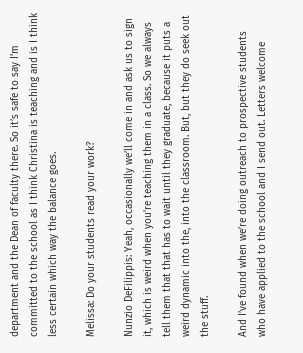department and the Dean of faculty there. So it’s safe to say I’m committed to the school as I think Christina is teaching and is I think less certain which way the balance goes.

Melissa: Do your students read your work?

Nunzio DeFilippis: Yeah, occasionally we’ll come in and ask us to sign it, which is weird when you’re teaching them in a class. So we always tell them that that has to wait until they graduate, because it puts a weird dynamic into the, into the classroom. But, but they do seek out the stuff.

And I’ve found when we’re doing outreach to prospective students who have applied to the school and I send out. Letters welcome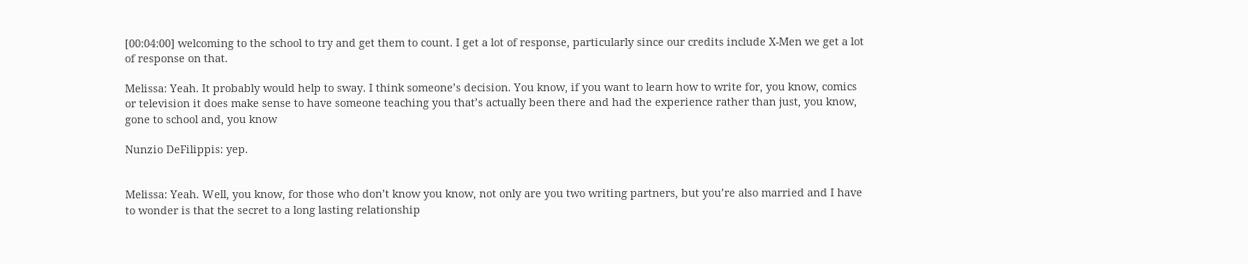[00:04:00] welcoming to the school to try and get them to count. I get a lot of response, particularly since our credits include X-Men we get a lot of response on that.

Melissa: Yeah. It probably would help to sway. I think someone’s decision. You know, if you want to learn how to write for, you know, comics or television it does make sense to have someone teaching you that’s actually been there and had the experience rather than just, you know, gone to school and, you know

Nunzio DeFilippis: yep.


Melissa: Yeah. Well, you know, for those who don’t know you know, not only are you two writing partners, but you’re also married and I have to wonder is that the secret to a long lasting relationship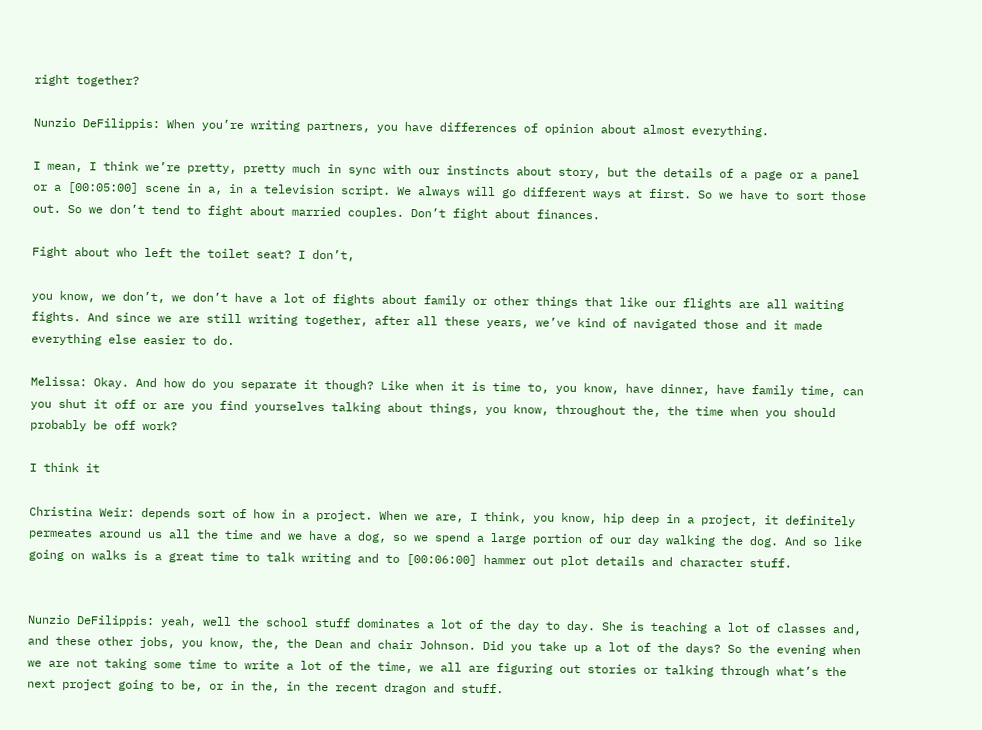right together?

Nunzio DeFilippis: When you’re writing partners, you have differences of opinion about almost everything.

I mean, I think we’re pretty, pretty much in sync with our instincts about story, but the details of a page or a panel or a [00:05:00] scene in a, in a television script. We always will go different ways at first. So we have to sort those out. So we don’t tend to fight about married couples. Don’t fight about finances.

Fight about who left the toilet seat? I don’t,

you know, we don’t, we don’t have a lot of fights about family or other things that like our flights are all waiting fights. And since we are still writing together, after all these years, we’ve kind of navigated those and it made everything else easier to do.

Melissa: Okay. And how do you separate it though? Like when it is time to, you know, have dinner, have family time, can you shut it off or are you find yourselves talking about things, you know, throughout the, the time when you should probably be off work?

I think it

Christina Weir: depends sort of how in a project. When we are, I think, you know, hip deep in a project, it definitely permeates around us all the time and we have a dog, so we spend a large portion of our day walking the dog. And so like going on walks is a great time to talk writing and to [00:06:00] hammer out plot details and character stuff.


Nunzio DeFilippis: yeah, well the school stuff dominates a lot of the day to day. She is teaching a lot of classes and, and these other jobs, you know, the, the Dean and chair Johnson. Did you take up a lot of the days? So the evening when we are not taking some time to write a lot of the time, we all are figuring out stories or talking through what’s the next project going to be, or in the, in the recent dragon and stuff.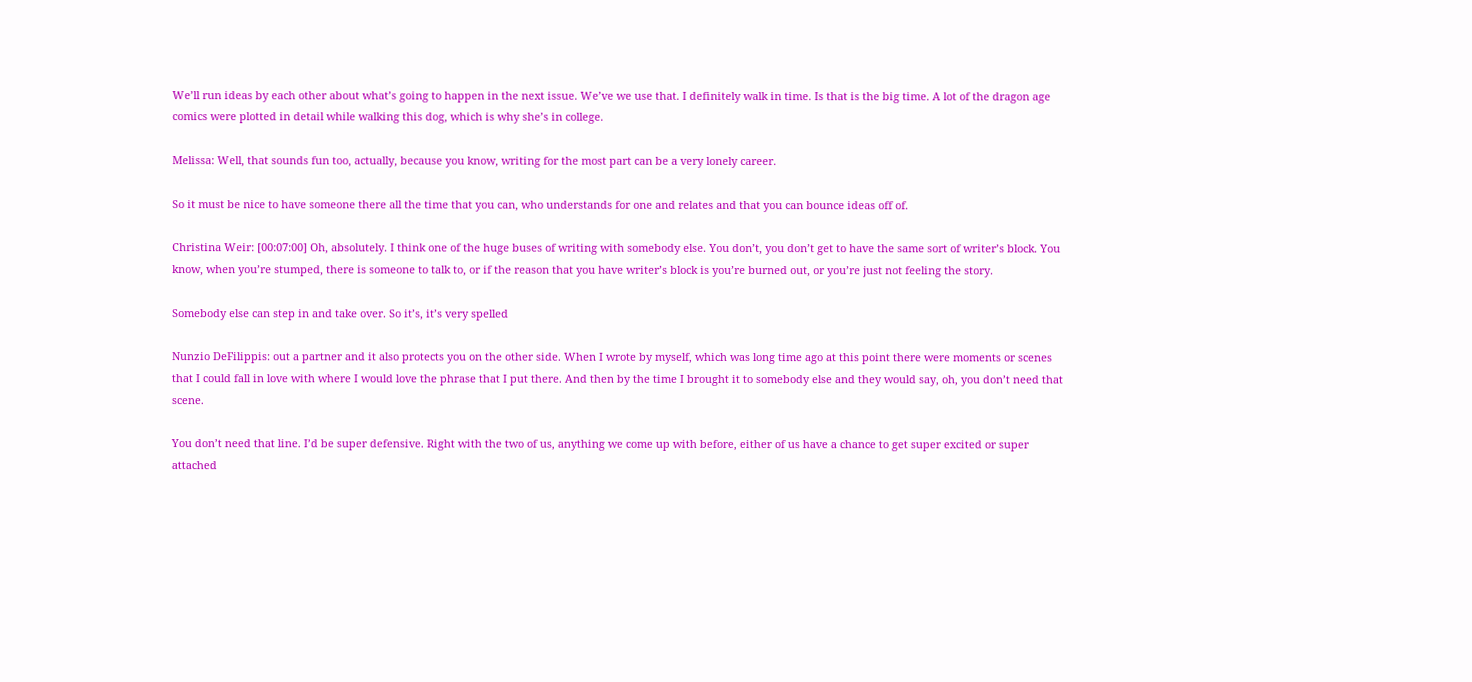We’ll run ideas by each other about what’s going to happen in the next issue. We’ve we use that. I definitely walk in time. Is that is the big time. A lot of the dragon age comics were plotted in detail while walking this dog, which is why she’s in college.

Melissa: Well, that sounds fun too, actually, because you know, writing for the most part can be a very lonely career.

So it must be nice to have someone there all the time that you can, who understands for one and relates and that you can bounce ideas off of.

Christina Weir: [00:07:00] Oh, absolutely. I think one of the huge buses of writing with somebody else. You don’t, you don’t get to have the same sort of writer’s block. You know, when you’re stumped, there is someone to talk to, or if the reason that you have writer’s block is you’re burned out, or you’re just not feeling the story.

Somebody else can step in and take over. So it’s, it’s very spelled

Nunzio DeFilippis: out a partner and it also protects you on the other side. When I wrote by myself, which was long time ago at this point there were moments or scenes that I could fall in love with where I would love the phrase that I put there. And then by the time I brought it to somebody else and they would say, oh, you don’t need that scene.

You don’t need that line. I’d be super defensive. Right with the two of us, anything we come up with before, either of us have a chance to get super excited or super attached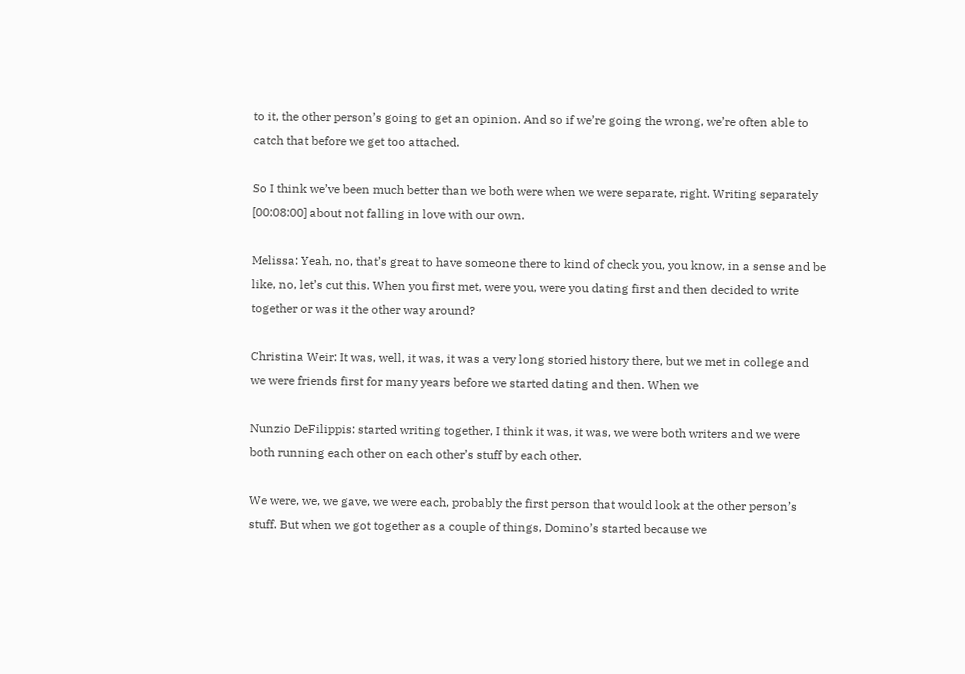to it, the other person’s going to get an opinion. And so if we’re going the wrong, we’re often able to catch that before we get too attached.

So I think we’ve been much better than we both were when we were separate, right. Writing separately [00:08:00] about not falling in love with our own.

Melissa: Yeah, no, that’s great to have someone there to kind of check you, you know, in a sense and be like, no, let’s cut this. When you first met, were you, were you dating first and then decided to write together or was it the other way around?

Christina Weir: It was, well, it was, it was a very long storied history there, but we met in college and we were friends first for many years before we started dating and then. When we

Nunzio DeFilippis: started writing together, I think it was, it was, we were both writers and we were both running each other on each other’s stuff by each other.

We were, we, we gave, we were each, probably the first person that would look at the other person’s stuff. But when we got together as a couple of things, Domino’s started because we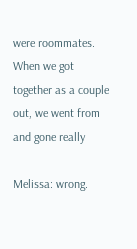were roommates. When we got together as a couple out, we went from and gone really

Melissa: wrong.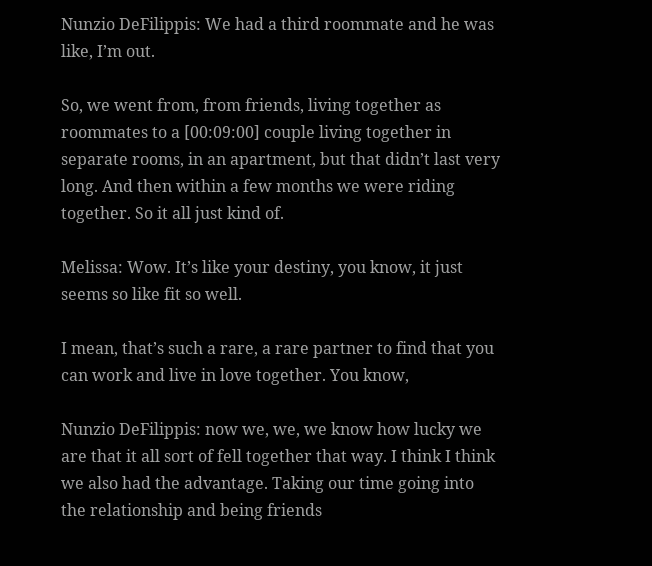Nunzio DeFilippis: We had a third roommate and he was like, I’m out.

So, we went from, from friends, living together as roommates to a [00:09:00] couple living together in separate rooms, in an apartment, but that didn’t last very long. And then within a few months we were riding together. So it all just kind of.

Melissa: Wow. It’s like your destiny, you know, it just seems so like fit so well.

I mean, that’s such a rare, a rare partner to find that you can work and live in love together. You know,

Nunzio DeFilippis: now we, we, we know how lucky we are that it all sort of fell together that way. I think I think we also had the advantage. Taking our time going into the relationship and being friends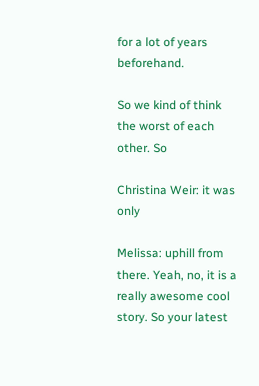for a lot of years beforehand.

So we kind of think the worst of each other. So

Christina Weir: it was only

Melissa: uphill from there. Yeah, no, it is a really awesome cool story. So your latest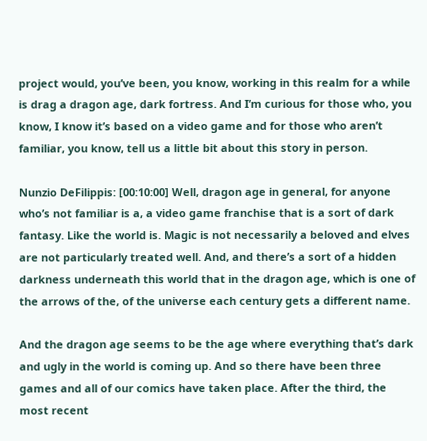project would, you’ve been, you know, working in this realm for a while is drag a dragon age, dark fortress. And I’m curious for those who, you know, I know it’s based on a video game and for those who aren’t familiar, you know, tell us a little bit about this story in person.

Nunzio DeFilippis: [00:10:00] Well, dragon age in general, for anyone who’s not familiar is a, a video game franchise that is a sort of dark fantasy. Like the world is. Magic is not necessarily a beloved and elves are not particularly treated well. And, and there’s a sort of a hidden darkness underneath this world that in the dragon age, which is one of the arrows of the, of the universe each century gets a different name.

And the dragon age seems to be the age where everything that’s dark and ugly in the world is coming up. And so there have been three games and all of our comics have taken place. After the third, the most recent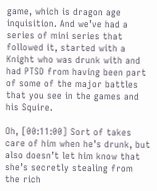game, which is dragon age inquisition. And we’ve had a series of mini series that followed it, started with a Knight who was drunk with and had PTSD from having been part of some of the major battles that you see in the games and his Squire.

Oh, [00:11:00] Sort of takes care of him when he’s drunk, but also doesn’t let him know that she’s secretly stealing from the rich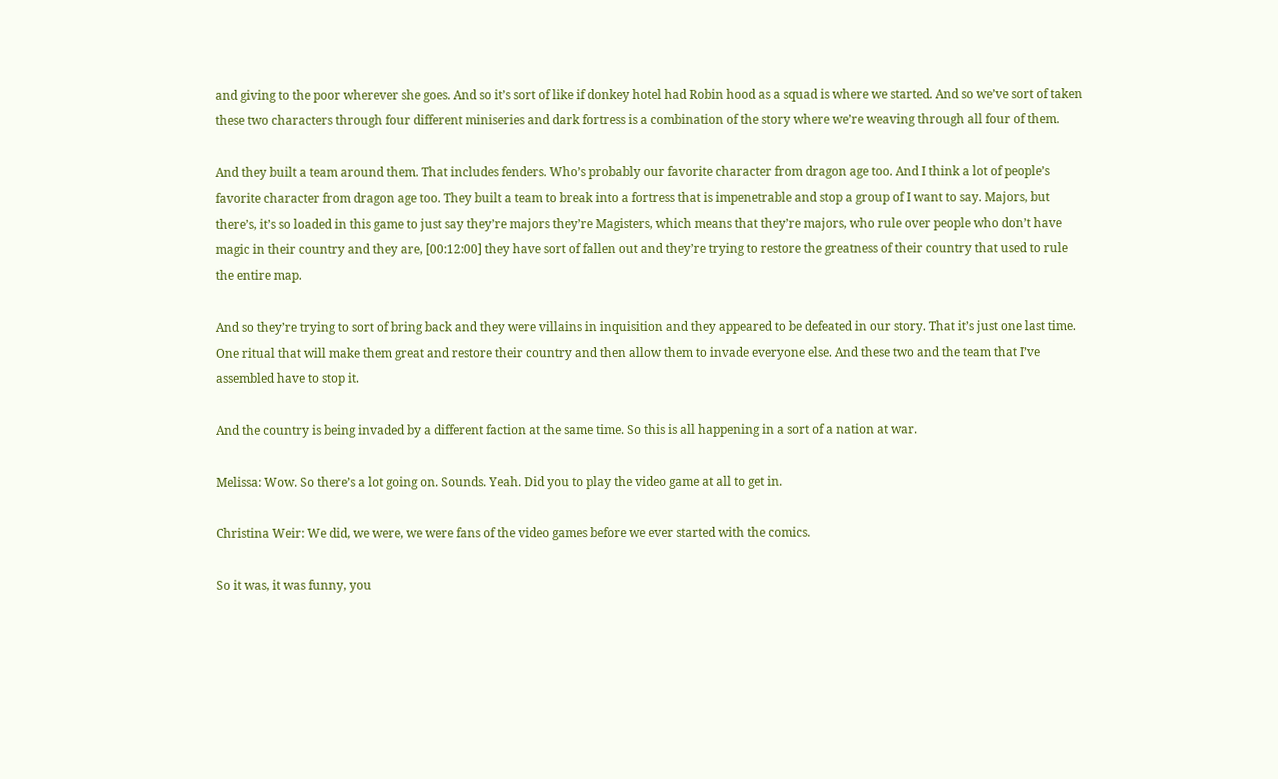and giving to the poor wherever she goes. And so it’s sort of like if donkey hotel had Robin hood as a squad is where we started. And so we’ve sort of taken these two characters through four different miniseries and dark fortress is a combination of the story where we’re weaving through all four of them.

And they built a team around them. That includes fenders. Who’s probably our favorite character from dragon age too. And I think a lot of people’s favorite character from dragon age too. They built a team to break into a fortress that is impenetrable and stop a group of I want to say. Majors, but there’s, it’s so loaded in this game to just say they’re majors they’re Magisters, which means that they’re majors, who rule over people who don’t have magic in their country and they are, [00:12:00] they have sort of fallen out and they’re trying to restore the greatness of their country that used to rule the entire map.

And so they’re trying to sort of bring back and they were villains in inquisition and they appeared to be defeated in our story. That it’s just one last time. One ritual that will make them great and restore their country and then allow them to invade everyone else. And these two and the team that I’ve assembled have to stop it.

And the country is being invaded by a different faction at the same time. So this is all happening in a sort of a nation at war.

Melissa: Wow. So there’s a lot going on. Sounds. Yeah. Did you to play the video game at all to get in.

Christina Weir: We did, we were, we were fans of the video games before we ever started with the comics.

So it was, it was funny, you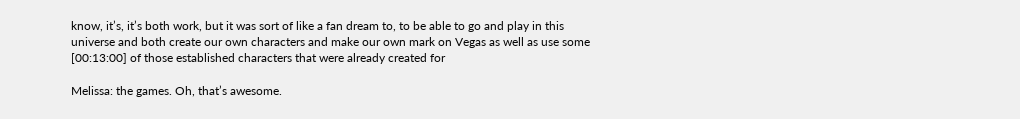know, it’s, it’s both work, but it was sort of like a fan dream to, to be able to go and play in this universe and both create our own characters and make our own mark on Vegas as well as use some [00:13:00] of those established characters that were already created for

Melissa: the games. Oh, that’s awesome.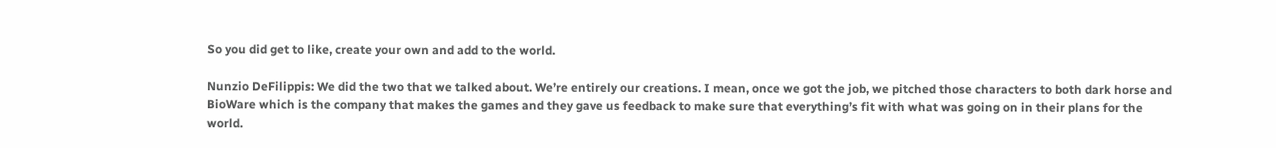So you did get to like, create your own and add to the world.

Nunzio DeFilippis: We did the two that we talked about. We’re entirely our creations. I mean, once we got the job, we pitched those characters to both dark horse and BioWare which is the company that makes the games and they gave us feedback to make sure that everything’s fit with what was going on in their plans for the world.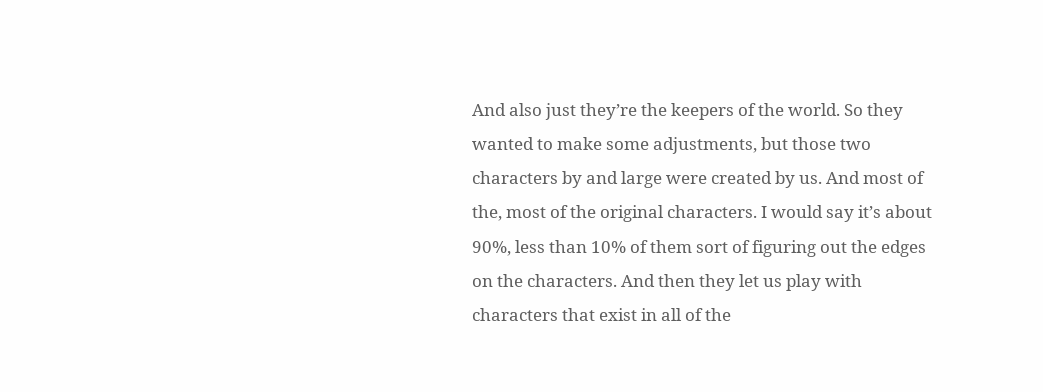And also just they’re the keepers of the world. So they wanted to make some adjustments, but those two characters by and large were created by us. And most of the, most of the original characters. I would say it’s about 90%, less than 10% of them sort of figuring out the edges on the characters. And then they let us play with characters that exist in all of the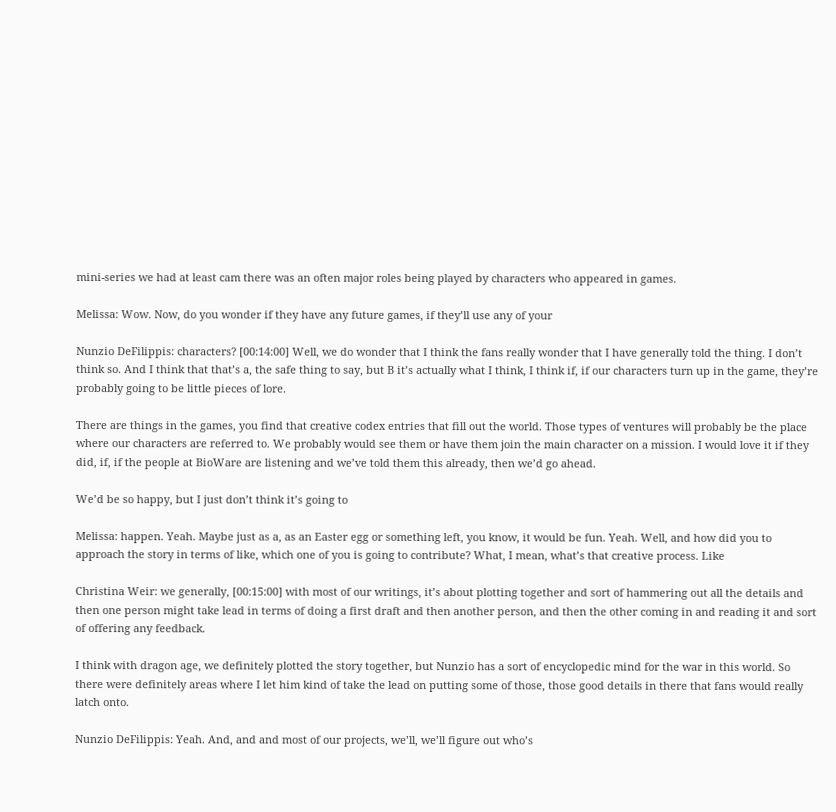mini-series we had at least cam there was an often major roles being played by characters who appeared in games.

Melissa: Wow. Now, do you wonder if they have any future games, if they’ll use any of your

Nunzio DeFilippis: characters? [00:14:00] Well, we do wonder that I think the fans really wonder that I have generally told the thing. I don’t think so. And I think that that’s a, the safe thing to say, but B it’s actually what I think, I think if, if our characters turn up in the game, they’re probably going to be little pieces of lore.

There are things in the games, you find that creative codex entries that fill out the world. Those types of ventures will probably be the place where our characters are referred to. We probably would see them or have them join the main character on a mission. I would love it if they did, if, if the people at BioWare are listening and we’ve told them this already, then we’d go ahead.

We’d be so happy, but I just don’t think it’s going to

Melissa: happen. Yeah. Maybe just as a, as an Easter egg or something left, you know, it would be fun. Yeah. Well, and how did you to approach the story in terms of like, which one of you is going to contribute? What, I mean, what’s that creative process. Like

Christina Weir: we generally, [00:15:00] with most of our writings, it’s about plotting together and sort of hammering out all the details and then one person might take lead in terms of doing a first draft and then another person, and then the other coming in and reading it and sort of offering any feedback.

I think with dragon age, we definitely plotted the story together, but Nunzio has a sort of encyclopedic mind for the war in this world. So there were definitely areas where I let him kind of take the lead on putting some of those, those good details in there that fans would really latch onto.

Nunzio DeFilippis: Yeah. And, and and most of our projects, we’ll, we’ll figure out who’s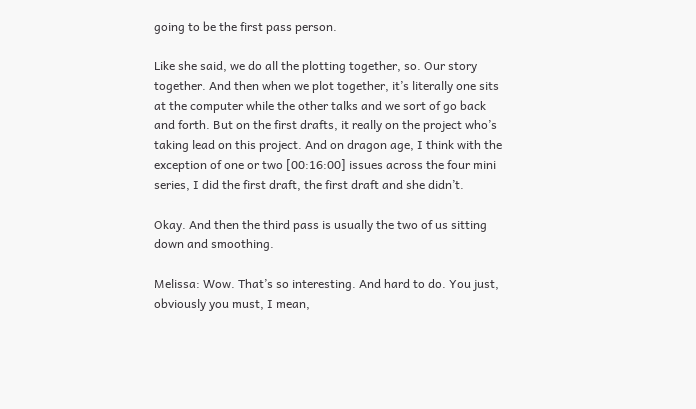going to be the first pass person.

Like she said, we do all the plotting together, so. Our story together. And then when we plot together, it’s literally one sits at the computer while the other talks and we sort of go back and forth. But on the first drafts, it really on the project who’s taking lead on this project. And on dragon age, I think with the exception of one or two [00:16:00] issues across the four mini series, I did the first draft, the first draft and she didn’t.

Okay. And then the third pass is usually the two of us sitting down and smoothing.

Melissa: Wow. That’s so interesting. And hard to do. You just, obviously you must, I mean,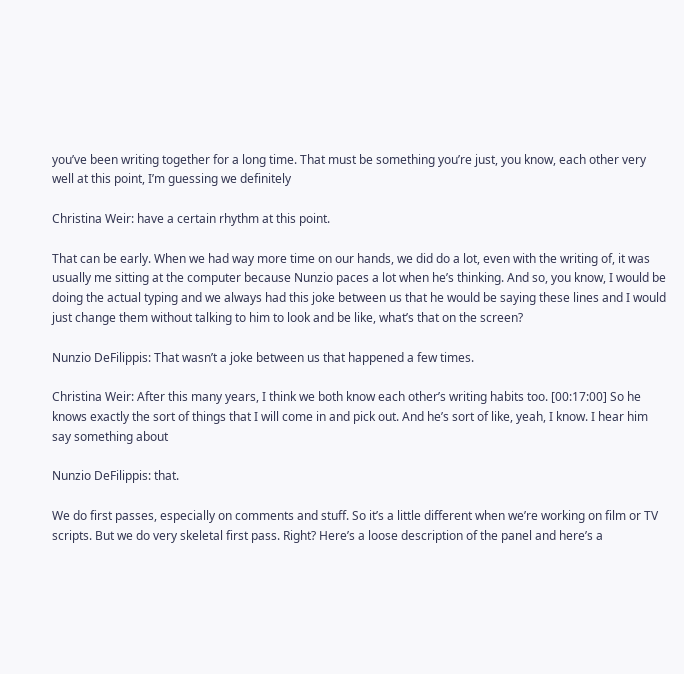you’ve been writing together for a long time. That must be something you’re just, you know, each other very well at this point, I’m guessing we definitely

Christina Weir: have a certain rhythm at this point.

That can be early. When we had way more time on our hands, we did do a lot, even with the writing of, it was usually me sitting at the computer because Nunzio paces a lot when he’s thinking. And so, you know, I would be doing the actual typing and we always had this joke between us that he would be saying these lines and I would just change them without talking to him to look and be like, what’s that on the screen?

Nunzio DeFilippis: That wasn’t a joke between us that happened a few times.

Christina Weir: After this many years, I think we both know each other’s writing habits too. [00:17:00] So he knows exactly the sort of things that I will come in and pick out. And he’s sort of like, yeah, I know. I hear him say something about

Nunzio DeFilippis: that.

We do first passes, especially on comments and stuff. So it’s a little different when we’re working on film or TV scripts. But we do very skeletal first pass. Right? Here’s a loose description of the panel and here’s a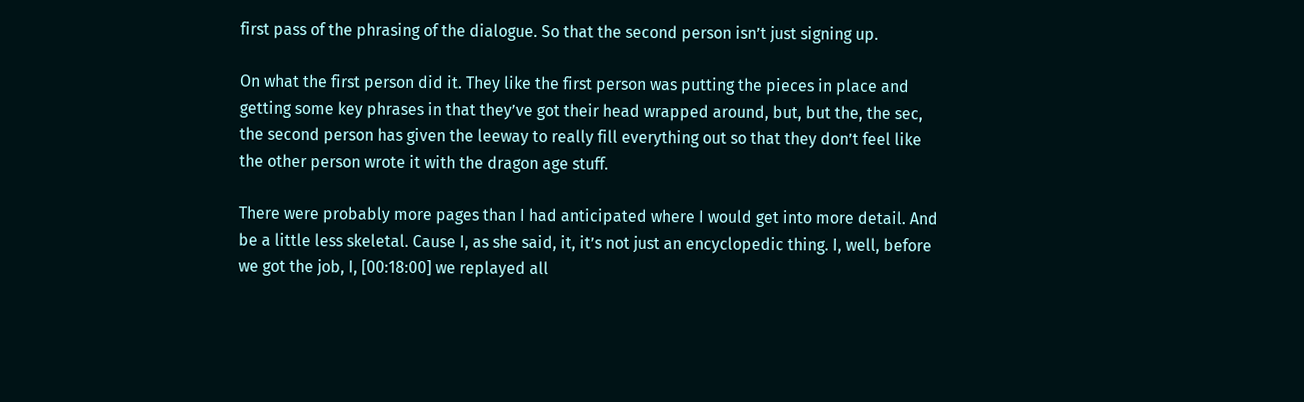first pass of the phrasing of the dialogue. So that the second person isn’t just signing up.

On what the first person did it. They like the first person was putting the pieces in place and getting some key phrases in that they’ve got their head wrapped around, but, but the, the sec, the second person has given the leeway to really fill everything out so that they don’t feel like the other person wrote it with the dragon age stuff.

There were probably more pages than I had anticipated where I would get into more detail. And be a little less skeletal. Cause I, as she said, it, it’s not just an encyclopedic thing. I, well, before we got the job, I, [00:18:00] we replayed all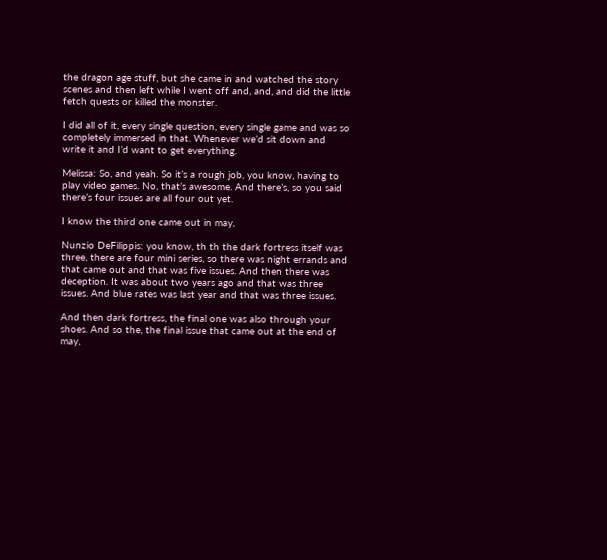the dragon age stuff, but she came in and watched the story scenes and then left while I went off and, and, and did the little fetch quests or killed the monster.

I did all of it, every single question, every single game and was so completely immersed in that. Whenever we’d sit down and write it and I’d want to get everything.

Melissa: So, and yeah. So it’s a rough job, you know, having to play video games. No, that’s awesome. And there’s, so you said there’s four issues are all four out yet.

I know the third one came out in may,

Nunzio DeFilippis: you know, th th the dark fortress itself was three, there are four mini series, so there was night errands and that came out and that was five issues. And then there was deception. It was about two years ago and that was three issues. And blue rates was last year and that was three issues.

And then dark fortress, the final one was also through your shoes. And so the, the final issue that came out at the end of may,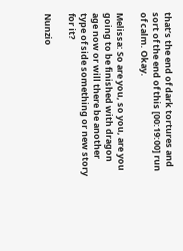that’s the end of dark tortures and sort of the end of this [00:19:00] run of calm. Okay.

Melissa: So are you, so you, are you going to be finished with dragon age now or will there be another type of side something or new story for it?

Nunzio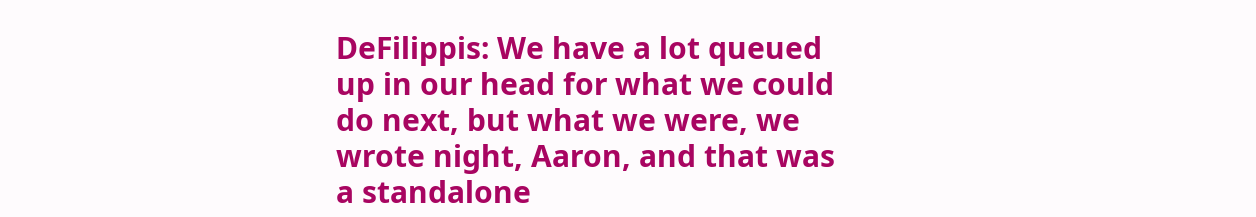DeFilippis: We have a lot queued up in our head for what we could do next, but what we were, we wrote night, Aaron, and that was a standalone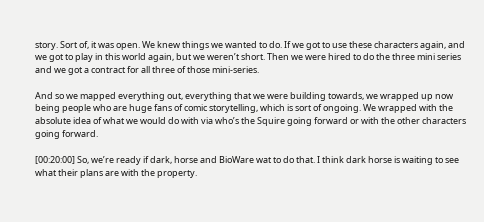story. Sort of, it was open. We knew things we wanted to do. If we got to use these characters again, and we got to play in this world again, but we weren’t short. Then we were hired to do the three mini series and we got a contract for all three of those mini-series.

And so we mapped everything out, everything that we were building towards, we wrapped up now being people who are huge fans of comic storytelling, which is sort of ongoing. We wrapped with the absolute idea of what we would do with via who’s the Squire going forward or with the other characters going forward.

[00:20:00] So, we’re ready if dark, horse and BioWare wat to do that. I think dark horse is waiting to see what their plans are with the property.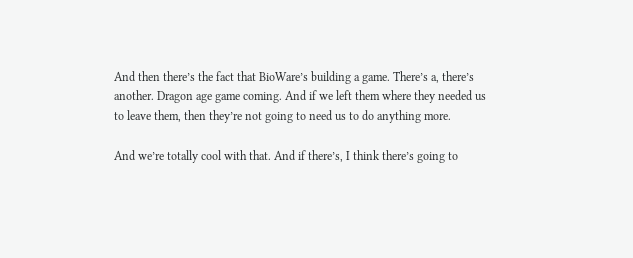And then there’s the fact that BioWare’s building a game. There’s a, there’s another. Dragon age game coming. And if we left them where they needed us to leave them, then they’re not going to need us to do anything more.

And we’re totally cool with that. And if there’s, I think there’s going to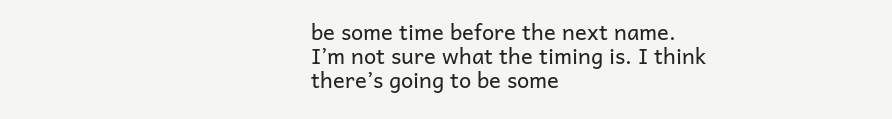be some time before the next name. I’m not sure what the timing is. I think there’s going to be some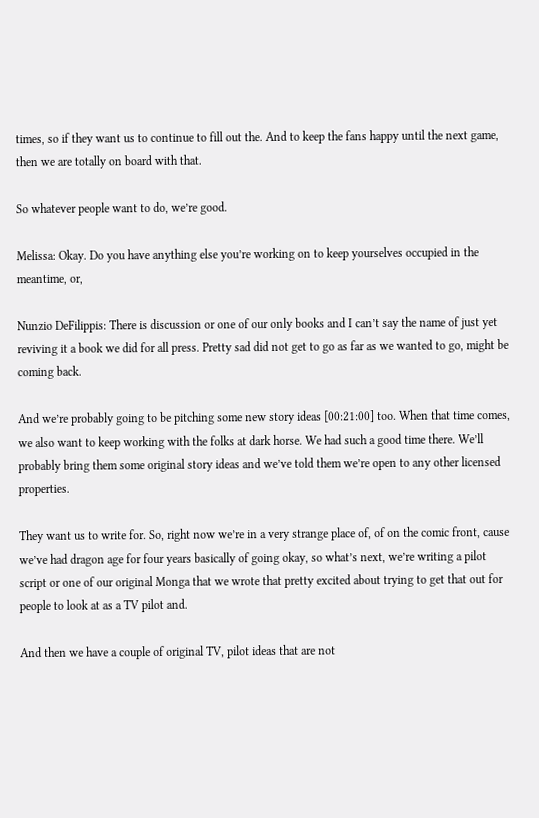times, so if they want us to continue to fill out the. And to keep the fans happy until the next game, then we are totally on board with that.

So whatever people want to do, we’re good.

Melissa: Okay. Do you have anything else you’re working on to keep yourselves occupied in the meantime, or,

Nunzio DeFilippis: There is discussion or one of our only books and I can’t say the name of just yet reviving it a book we did for all press. Pretty sad did not get to go as far as we wanted to go, might be coming back.

And we’re probably going to be pitching some new story ideas [00:21:00] too. When that time comes, we also want to keep working with the folks at dark horse. We had such a good time there. We’ll probably bring them some original story ideas and we’ve told them we’re open to any other licensed properties.

They want us to write for. So, right now we’re in a very strange place of, of on the comic front, cause we’ve had dragon age for four years basically of going okay, so what’s next, we’re writing a pilot script or one of our original Monga that we wrote that pretty excited about trying to get that out for people to look at as a TV pilot and.

And then we have a couple of original TV, pilot ideas that are not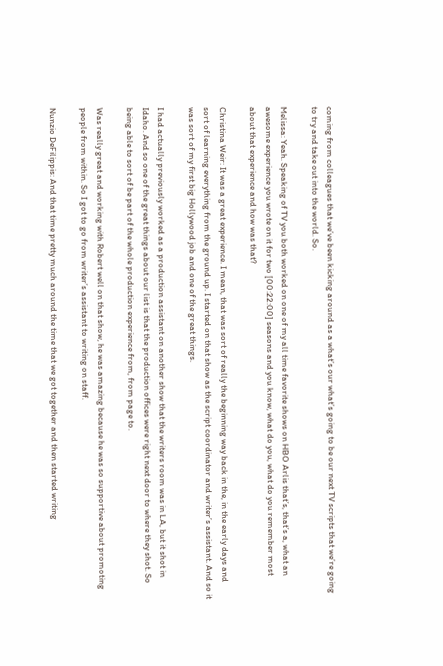coming from colleagues that we’ve been kicking around as a what’s our what’s going to be our next TV scripts that we’re going to try and take out into the world. So.

Melissa: Yeah. Speaking of TV you both worked on one of my all time favorite shows on HBO Arlis that’s, that’s a, what an awesome experience you wrote on it for two [00:22:00] seasons and you know, what do you, what do you remember most about that experience and how was that?

Christina Weir: It was a great experience. I mean, that was sort of really the beginning way back in the, in the early days and sort of learning everything from the ground up. I started on that show as the script coordinator and writer’s assistant. And so it was sort of my first big Hollywood job and one of the great things.

I had actually previously worked as a production assistant on another show that the writers room was in LA, but it shot in Idaho. And so one of the great things about our list is that the production offices were right next door to where they shot. So being able to sort of be part of the whole production experience from, from page to.

Was really great and working with Robert well on that show, he was amazing because he was so supportive about promoting people from within. So I got to go from writer’s assistant to writing on staff.

Nunzio DeFilippis: And that time pretty much around the time that we got together and then started writing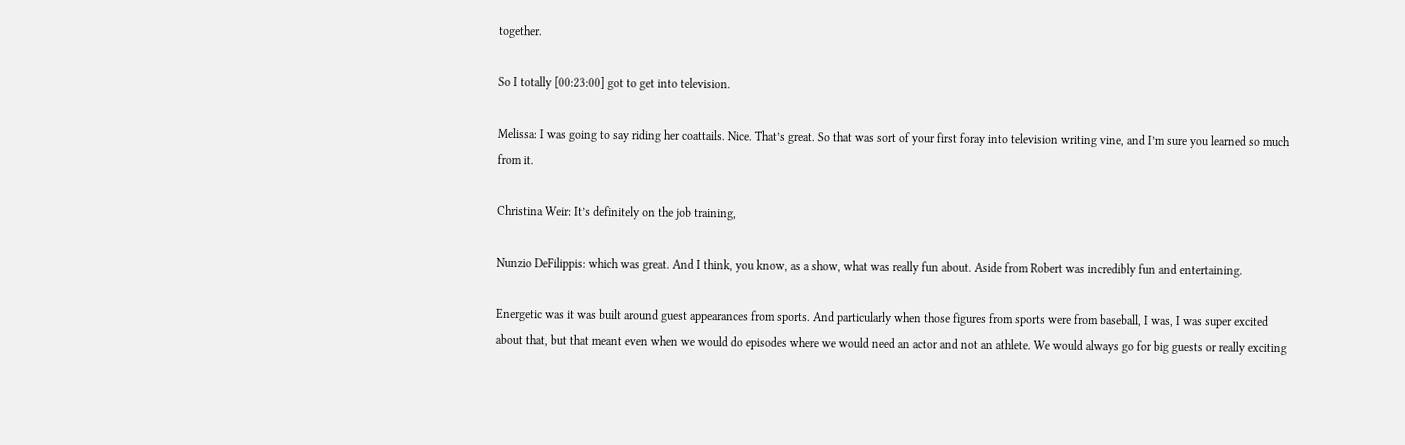together.

So I totally [00:23:00] got to get into television.

Melissa: I was going to say riding her coattails. Nice. That’s great. So that was sort of your first foray into television writing vine, and I’m sure you learned so much from it.

Christina Weir: It’s definitely on the job training,

Nunzio DeFilippis: which was great. And I think, you know, as a show, what was really fun about. Aside from Robert was incredibly fun and entertaining.

Energetic was it was built around guest appearances from sports. And particularly when those figures from sports were from baseball, I was, I was super excited about that, but that meant even when we would do episodes where we would need an actor and not an athlete. We would always go for big guests or really exciting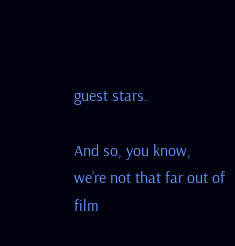guest stars.

And so, you know, we’re not that far out of film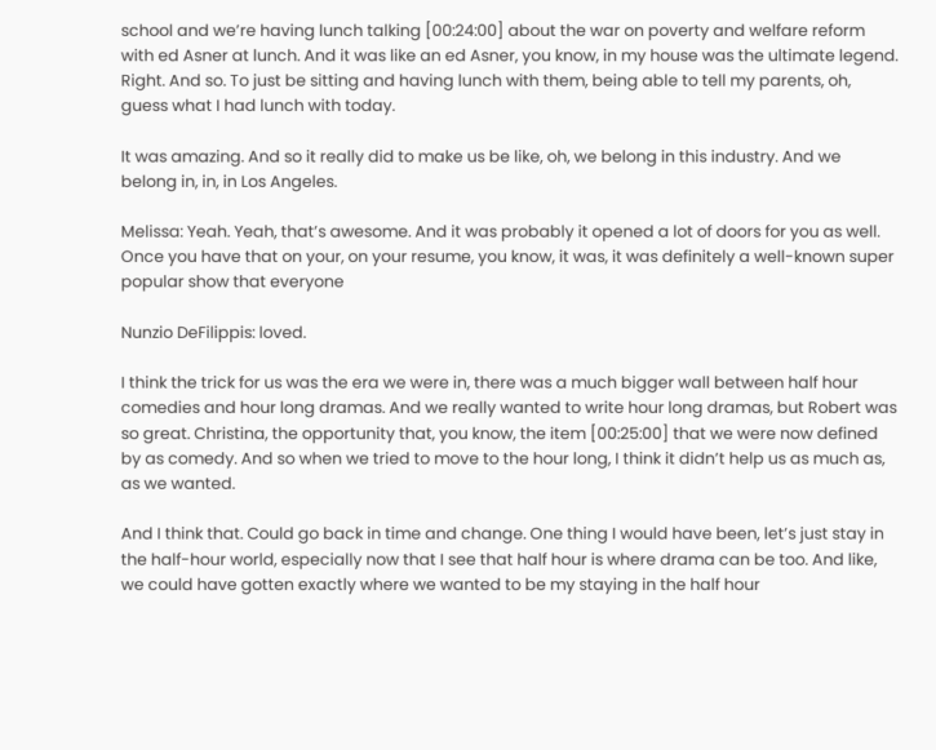school and we’re having lunch talking [00:24:00] about the war on poverty and welfare reform with ed Asner at lunch. And it was like an ed Asner, you know, in my house was the ultimate legend. Right. And so. To just be sitting and having lunch with them, being able to tell my parents, oh, guess what I had lunch with today.

It was amazing. And so it really did to make us be like, oh, we belong in this industry. And we belong in, in, in Los Angeles.

Melissa: Yeah. Yeah, that’s awesome. And it was probably it opened a lot of doors for you as well. Once you have that on your, on your resume, you know, it was, it was definitely a well-known super popular show that everyone

Nunzio DeFilippis: loved.

I think the trick for us was the era we were in, there was a much bigger wall between half hour comedies and hour long dramas. And we really wanted to write hour long dramas, but Robert was so great. Christina, the opportunity that, you know, the item [00:25:00] that we were now defined by as comedy. And so when we tried to move to the hour long, I think it didn’t help us as much as, as we wanted.

And I think that. Could go back in time and change. One thing I would have been, let’s just stay in the half-hour world, especially now that I see that half hour is where drama can be too. And like, we could have gotten exactly where we wanted to be my staying in the half hour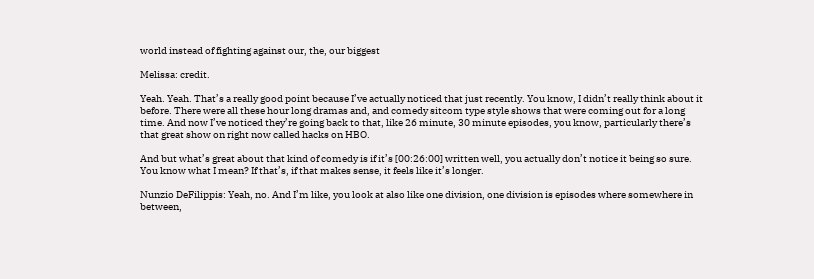world instead of fighting against our, the, our biggest

Melissa: credit.

Yeah. Yeah. That’s a really good point because I’ve actually noticed that just recently. You know, I didn’t really think about it before. There were all these hour long dramas and, and comedy sitcom type style shows that were coming out for a long time. And now I’ve noticed they’re going back to that, like 26 minute, 30 minute episodes, you know, particularly there’s that great show on right now called hacks on HBO.

And but what’s great about that kind of comedy is if it’s [00:26:00] written well, you actually don’t notice it being so sure. You know what I mean? If that’s, if that makes sense, it feels like it’s longer.

Nunzio DeFilippis: Yeah, no. And I’m like, you look at also like one division, one division is episodes where somewhere in between,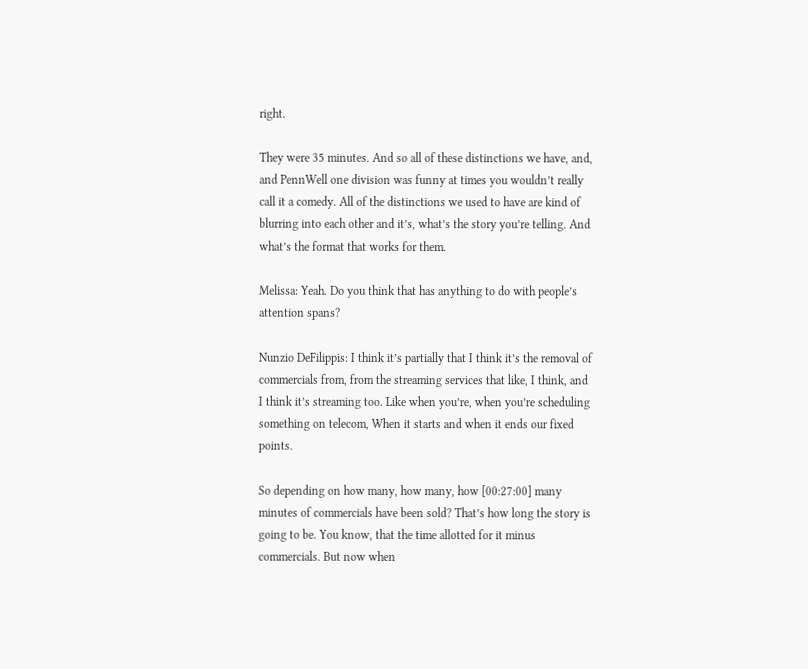right.

They were 35 minutes. And so all of these distinctions we have, and, and PennWell one division was funny at times you wouldn’t really call it a comedy. All of the distinctions we used to have are kind of blurring into each other and it’s, what’s the story you’re telling. And what’s the format that works for them.

Melissa: Yeah. Do you think that has anything to do with people’s attention spans?

Nunzio DeFilippis: I think it’s partially that I think it’s the removal of commercials from, from the streaming services that like, I think, and I think it’s streaming too. Like when you’re, when you’re scheduling something on telecom, When it starts and when it ends our fixed points.

So depending on how many, how many, how [00:27:00] many minutes of commercials have been sold? That’s how long the story is going to be. You know, that the time allotted for it minus commercials. But now when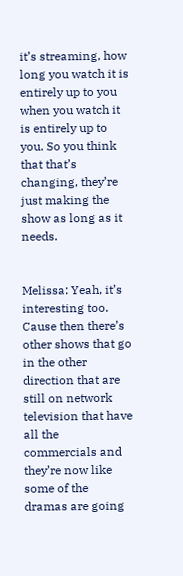it’s streaming, how long you watch it is entirely up to you when you watch it is entirely up to you. So you think that that’s changing, they’re just making the show as long as it needs.


Melissa: Yeah, it’s interesting too. Cause then there’s other shows that go in the other direction that are still on network television that have all the commercials and they’re now like some of the dramas are going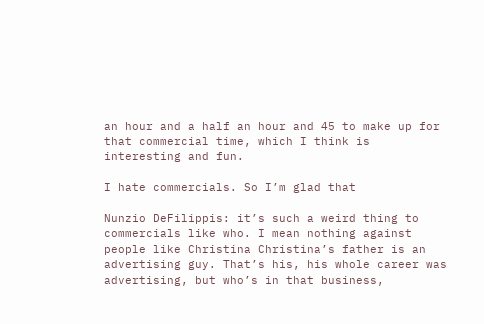an hour and a half an hour and 45 to make up for that commercial time, which I think is interesting and fun.

I hate commercials. So I’m glad that

Nunzio DeFilippis: it’s such a weird thing to commercials like who. I mean nothing against people like Christina Christina’s father is an advertising guy. That’s his, his whole career was advertising, but who’s in that business,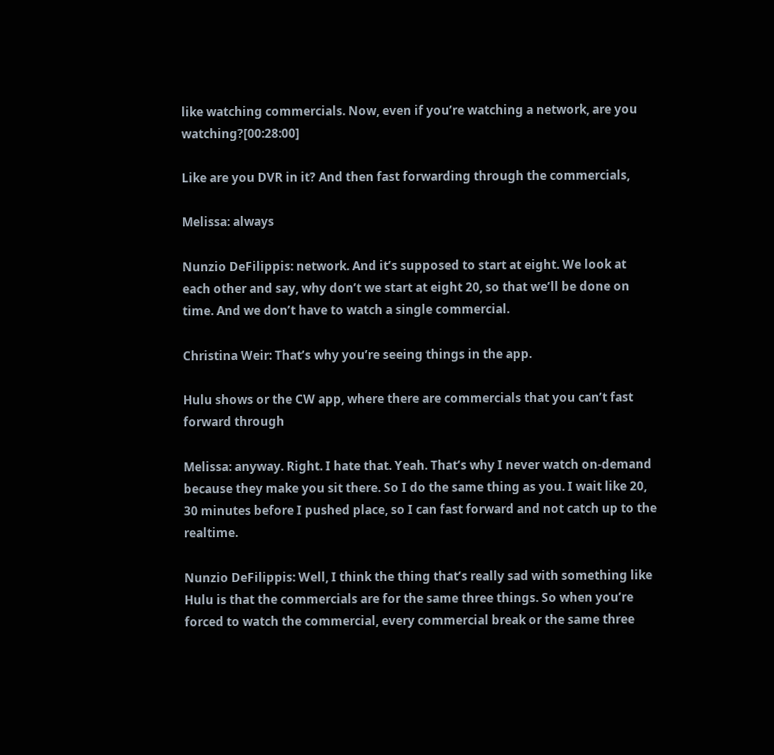like watching commercials. Now, even if you’re watching a network, are you watching?[00:28:00]

Like are you DVR in it? And then fast forwarding through the commercials,

Melissa: always

Nunzio DeFilippis: network. And it’s supposed to start at eight. We look at each other and say, why don’t we start at eight 20, so that we’ll be done on time. And we don’t have to watch a single commercial.

Christina Weir: That’s why you’re seeing things in the app.

Hulu shows or the CW app, where there are commercials that you can’t fast forward through

Melissa: anyway. Right. I hate that. Yeah. That’s why I never watch on-demand because they make you sit there. So I do the same thing as you. I wait like 20, 30 minutes before I pushed place, so I can fast forward and not catch up to the realtime.

Nunzio DeFilippis: Well, I think the thing that’s really sad with something like Hulu is that the commercials are for the same three things. So when you’re forced to watch the commercial, every commercial break or the same three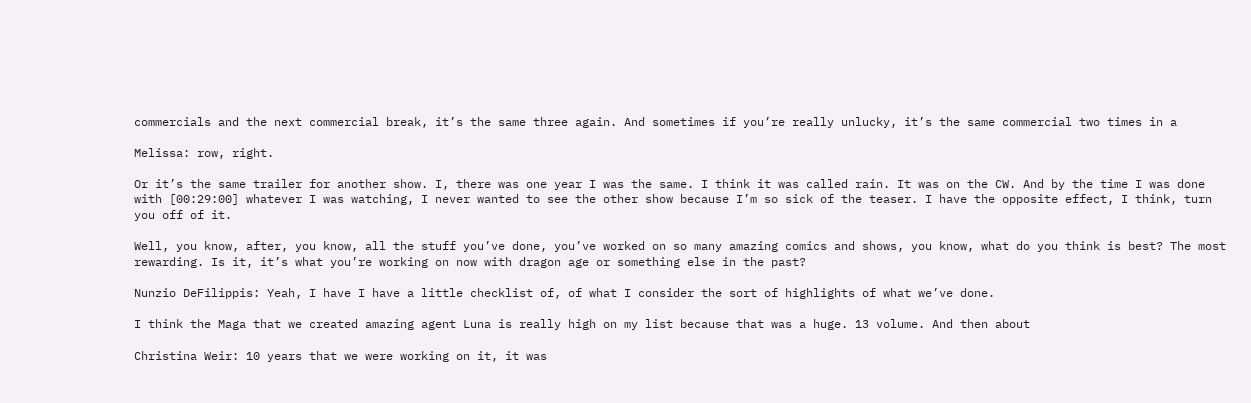commercials and the next commercial break, it’s the same three again. And sometimes if you’re really unlucky, it’s the same commercial two times in a

Melissa: row, right.

Or it’s the same trailer for another show. I, there was one year I was the same. I think it was called rain. It was on the CW. And by the time I was done with [00:29:00] whatever I was watching, I never wanted to see the other show because I’m so sick of the teaser. I have the opposite effect, I think, turn you off of it.

Well, you know, after, you know, all the stuff you’ve done, you’ve worked on so many amazing comics and shows, you know, what do you think is best? The most rewarding. Is it, it’s what you’re working on now with dragon age or something else in the past?

Nunzio DeFilippis: Yeah, I have I have a little checklist of, of what I consider the sort of highlights of what we’ve done.

I think the Maga that we created amazing agent Luna is really high on my list because that was a huge. 13 volume. And then about

Christina Weir: 10 years that we were working on it, it was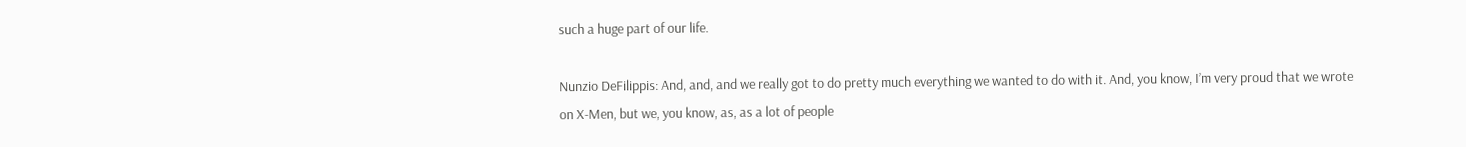such a huge part of our life.

Nunzio DeFilippis: And, and, and we really got to do pretty much everything we wanted to do with it. And, you know, I’m very proud that we wrote on X-Men, but we, you know, as, as a lot of people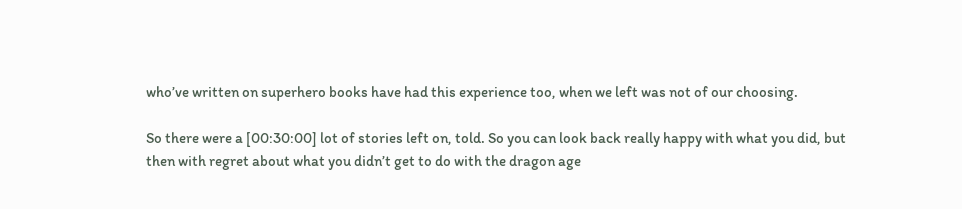who’ve written on superhero books have had this experience too, when we left was not of our choosing.

So there were a [00:30:00] lot of stories left on, told. So you can look back really happy with what you did, but then with regret about what you didn’t get to do with the dragon age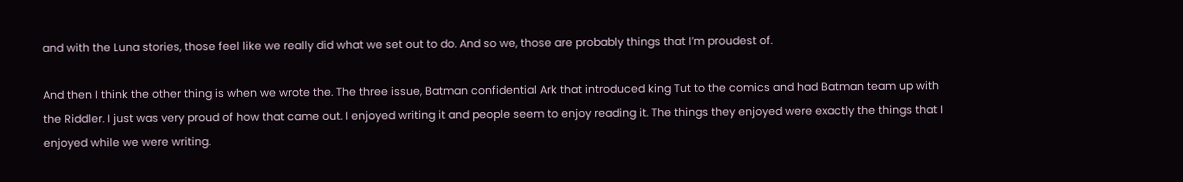and with the Luna stories, those feel like we really did what we set out to do. And so we, those are probably things that I’m proudest of.

And then I think the other thing is when we wrote the. The three issue, Batman confidential Ark that introduced king Tut to the comics and had Batman team up with the Riddler. I just was very proud of how that came out. I enjoyed writing it and people seem to enjoy reading it. The things they enjoyed were exactly the things that I enjoyed while we were writing.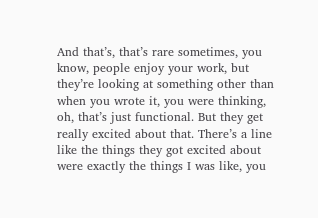And that’s, that’s rare sometimes, you know, people enjoy your work, but they’re looking at something other than when you wrote it, you were thinking, oh, that’s just functional. But they get really excited about that. There’s a line like the things they got excited about were exactly the things I was like, you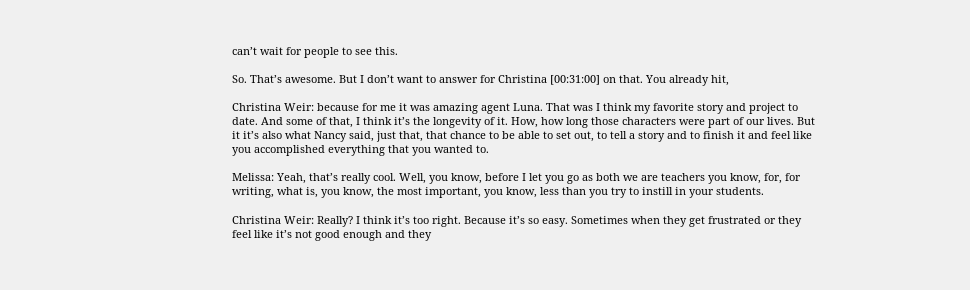can’t wait for people to see this.

So. That’s awesome. But I don’t want to answer for Christina [00:31:00] on that. You already hit,

Christina Weir: because for me it was amazing agent Luna. That was I think my favorite story and project to date. And some of that, I think it’s the longevity of it. How, how long those characters were part of our lives. But it it’s also what Nancy said, just that, that chance to be able to set out, to tell a story and to finish it and feel like you accomplished everything that you wanted to.

Melissa: Yeah, that’s really cool. Well, you know, before I let you go as both we are teachers you know, for, for writing, what is, you know, the most important, you know, less than you try to instill in your students.

Christina Weir: Really? I think it’s too right. Because it’s so easy. Sometimes when they get frustrated or they feel like it’s not good enough and they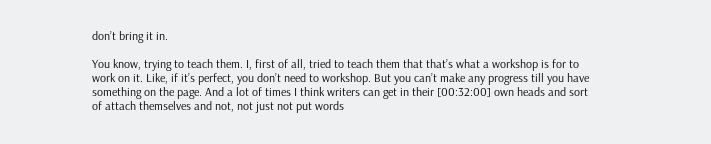don’t bring it in.

You know, trying to teach them. I, first of all, tried to teach them that that’s what a workshop is for to work on it. Like, if it’s perfect, you don’t need to workshop. But you can’t make any progress till you have something on the page. And a lot of times I think writers can get in their [00:32:00] own heads and sort of attach themselves and not, not just not put words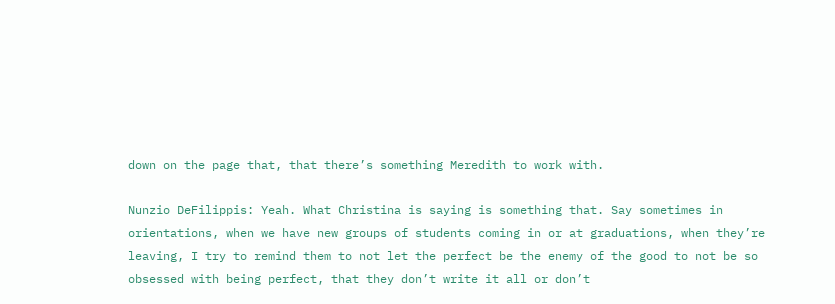down on the page that, that there’s something Meredith to work with.

Nunzio DeFilippis: Yeah. What Christina is saying is something that. Say sometimes in orientations, when we have new groups of students coming in or at graduations, when they’re leaving, I try to remind them to not let the perfect be the enemy of the good to not be so obsessed with being perfect, that they don’t write it all or don’t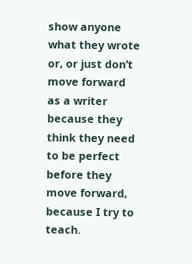show anyone what they wrote or, or just don’t move forward as a writer because they think they need to be perfect before they move forward, because I try to teach.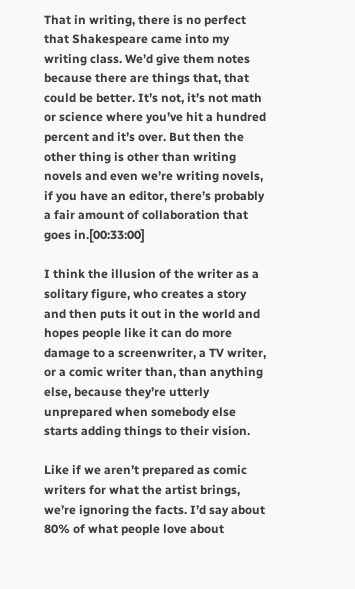That in writing, there is no perfect that Shakespeare came into my writing class. We’d give them notes because there are things that, that could be better. It’s not, it’s not math or science where you’ve hit a hundred percent and it’s over. But then the other thing is other than writing novels and even we’re writing novels, if you have an editor, there’s probably a fair amount of collaboration that goes in.[00:33:00]

I think the illusion of the writer as a solitary figure, who creates a story and then puts it out in the world and hopes people like it can do more damage to a screenwriter, a TV writer, or a comic writer than, than anything else, because they’re utterly unprepared when somebody else starts adding things to their vision.

Like if we aren’t prepared as comic writers for what the artist brings, we’re ignoring the facts. I’d say about 80% of what people love about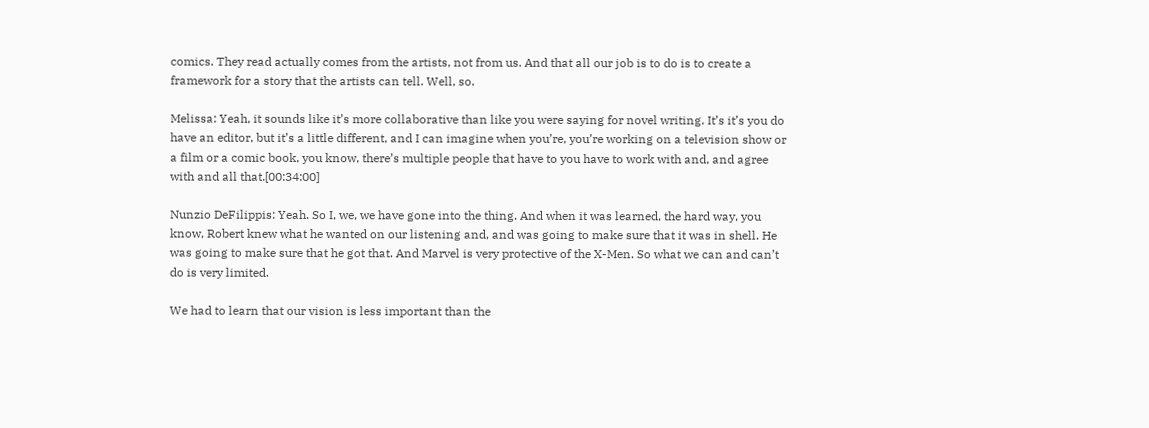comics. They read actually comes from the artists, not from us. And that all our job is to do is to create a framework for a story that the artists can tell. Well, so.

Melissa: Yeah, it sounds like it’s more collaborative than like you were saying for novel writing. It’s it’s you do have an editor, but it’s a little different, and I can imagine when you’re, you’re working on a television show or a film or a comic book, you know, there’s multiple people that have to you have to work with and, and agree with and all that.[00:34:00]

Nunzio DeFilippis: Yeah. So I, we, we have gone into the thing. And when it was learned, the hard way, you know, Robert knew what he wanted on our listening and, and was going to make sure that it was in shell. He was going to make sure that he got that. And Marvel is very protective of the X-Men. So what we can and can’t do is very limited.

We had to learn that our vision is less important than the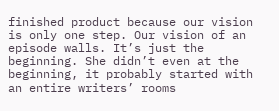finished product because our vision is only one step. Our vision of an episode walls. It’s just the beginning. She didn’t even at the beginning, it probably started with an entire writers’ rooms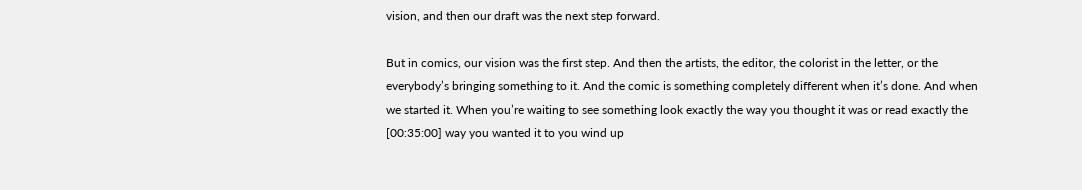vision, and then our draft was the next step forward.

But in comics, our vision was the first step. And then the artists, the editor, the colorist in the letter, or the everybody’s bringing something to it. And the comic is something completely different when it’s done. And when we started it. When you’re waiting to see something look exactly the way you thought it was or read exactly the [00:35:00] way you wanted it to you wind up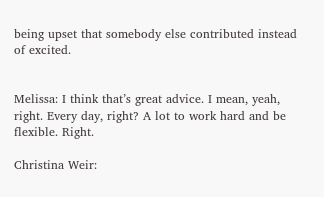being upset that somebody else contributed instead of excited.


Melissa: I think that’s great advice. I mean, yeah, right. Every day, right? A lot to work hard and be flexible. Right.

Christina Weir: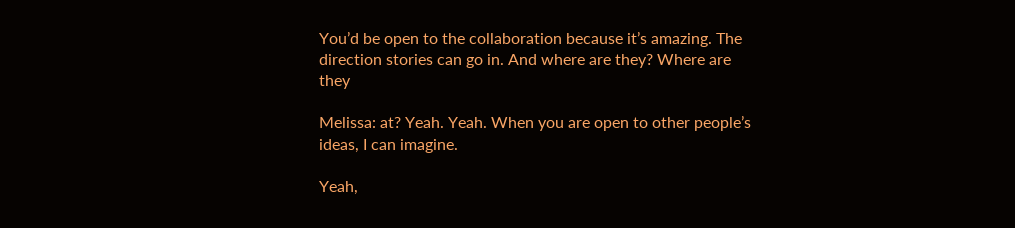You’d be open to the collaboration because it’s amazing. The direction stories can go in. And where are they? Where are they

Melissa: at? Yeah. Yeah. When you are open to other people’s ideas, I can imagine.

Yeah,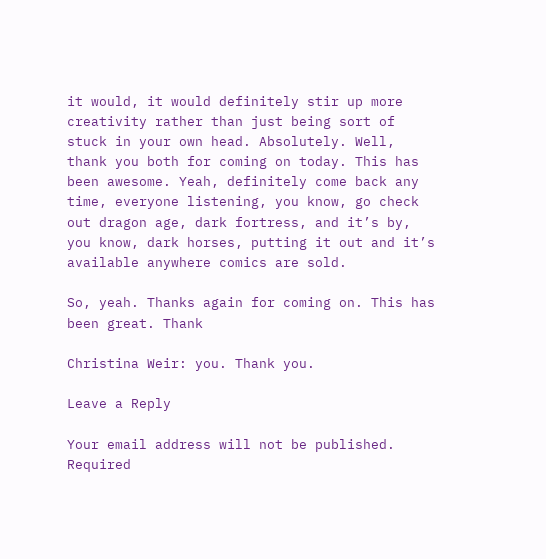it would, it would definitely stir up more creativity rather than just being sort of stuck in your own head. Absolutely. Well, thank you both for coming on today. This has been awesome. Yeah, definitely come back any time, everyone listening, you know, go check out dragon age, dark fortress, and it’s by, you know, dark horses, putting it out and it’s available anywhere comics are sold.

So, yeah. Thanks again for coming on. This has been great. Thank

Christina Weir: you. Thank you.

Leave a Reply

Your email address will not be published. Required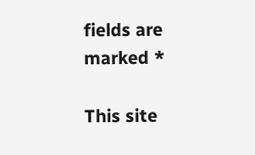fields are marked *

This site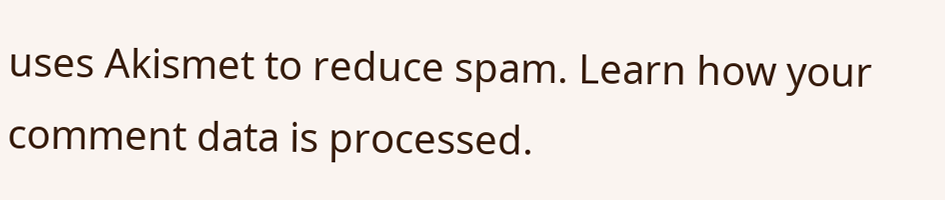uses Akismet to reduce spam. Learn how your comment data is processed.